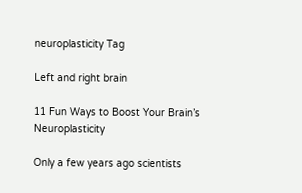neuroplasticity Tag

Left and right brain

11 Fun Ways to Boost Your Brain’s Neuroplasticity

Only a few years ago scientists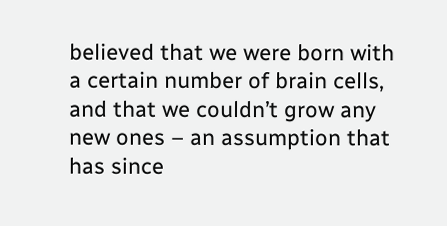believed that we were born with a certain number of brain cells, and that we couldn’t grow any new ones – an assumption that has since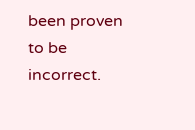been proven to be incorrect.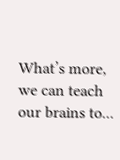What’s more, we can teach our brains to...